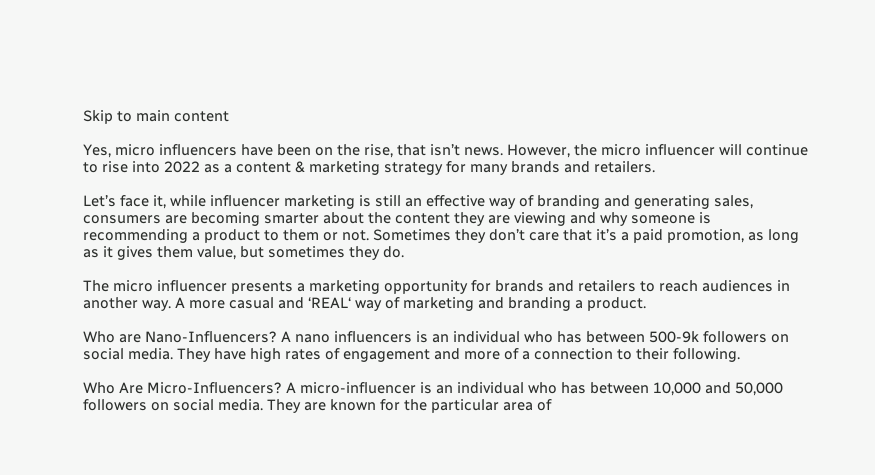Skip to main content

Yes, micro influencers have been on the rise, that isn’t news. However, the micro influencer will continue to rise into 2022 as a content & marketing strategy for many brands and retailers.

Let’s face it, while influencer marketing is still an effective way of branding and generating sales, consumers are becoming smarter about the content they are viewing and why someone is recommending a product to them or not. Sometimes they don’t care that it’s a paid promotion, as long as it gives them value, but sometimes they do.

The micro influencer presents a marketing opportunity for brands and retailers to reach audiences in another way. A more casual and ‘REAL‘ way of marketing and branding a product.

Who are Nano-Influencers? A nano influencers is an individual who has between 500-9k followers on social media. They have high rates of engagement and more of a connection to their following.

Who Are Micro-Influencers? A micro-influencer is an individual who has between 10,000 and 50,000 followers on social media. They are known for the particular area of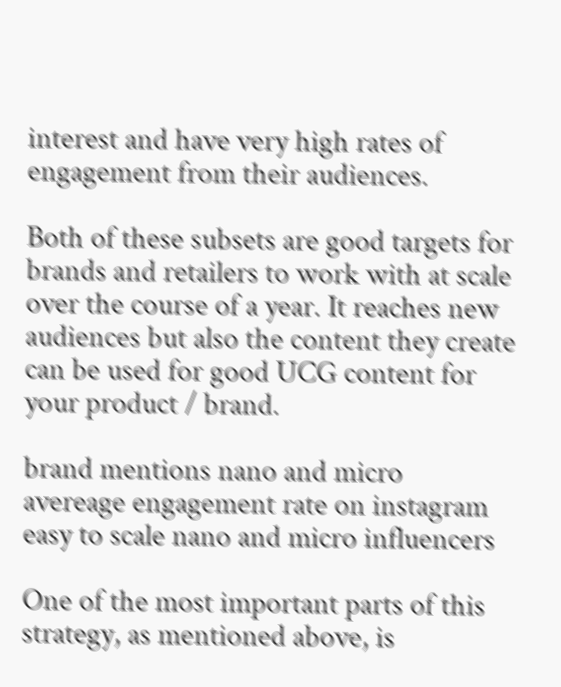interest and have very high rates of engagement from their audiences.

Both of these subsets are good targets for brands and retailers to work with at scale over the course of a year. It reaches new audiences but also the content they create can be used for good UCG content for your product / brand.

brand mentions nano and micro
avereage engagement rate on instagram
easy to scale nano and micro influencers

One of the most important parts of this strategy, as mentioned above, is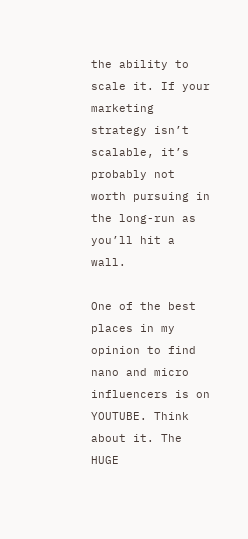the ability to scale it. If your marketing strategy isn’t scalable, it’s probably not worth pursuing in the long-run as you’ll hit a wall.

One of the best places in my opinion to find nano and micro influencers is on YOUTUBE. Think about it. The HUGE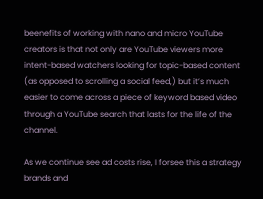beenefits of working with nano and micro YouTube creators is that not only are YouTube viewers more intent-based watchers looking for topic-based content (as opposed to scrolling a social feed,) but it’s much easier to come across a piece of keyword based video through a YouTube search that lasts for the life of the channel.

As we continue see ad costs rise, I forsee this a strategy brands and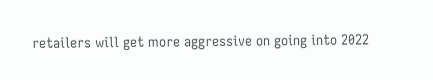retailers will get more aggressive on going into 2022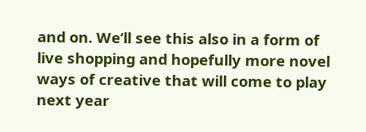and on. We’ll see this also in a form of live shopping and hopefully more novel ways of creative that will come to play next year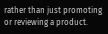rather than just promoting or reviewing a product.